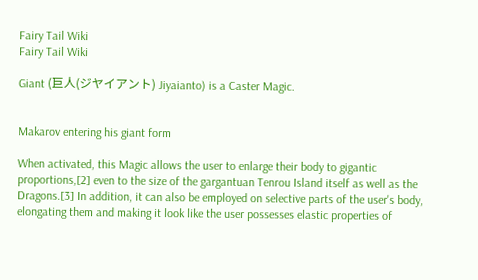Fairy Tail Wiki
Fairy Tail Wiki

Giant (巨人(ジヤイアント) Jiyaianto) is a Caster Magic.


Makarov entering his giant form

When activated, this Magic allows the user to enlarge their body to gigantic proportions,[2] even to the size of the gargantuan Tenrou Island itself as well as the Dragons.[3] In addition, it can also be employed on selective parts of the user's body, elongating them and making it look like the user possesses elastic properties of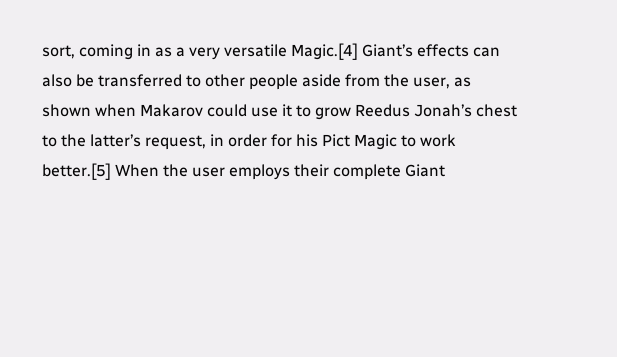sort, coming in as a very versatile Magic.[4] Giant’s effects can also be transferred to other people aside from the user, as shown when Makarov could use it to grow Reedus Jonah’s chest to the latter’s request, in order for his Pict Magic to work better.[5] When the user employs their complete Giant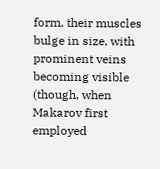form, their muscles bulge in size, with prominent veins becoming visible (though, when Makarov first employed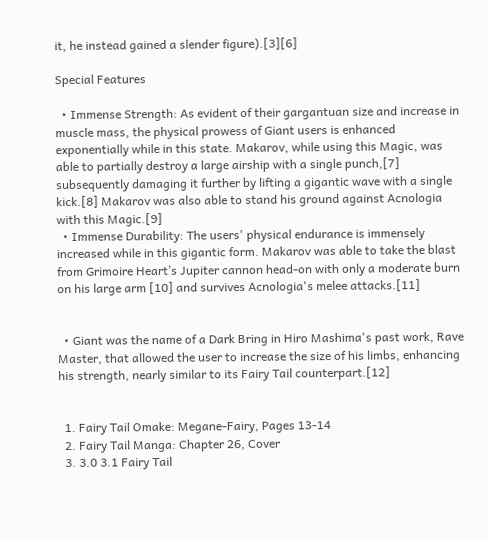it, he instead gained a slender figure).[3][6]

Special Features

  • Immense Strength: As evident of their gargantuan size and increase in muscle mass, the physical prowess of Giant users is enhanced exponentially while in this state. Makarov, while using this Magic, was able to partially destroy a large airship with a single punch,[7] subsequently damaging it further by lifting a gigantic wave with a single kick.[8] Makarov was also able to stand his ground against Acnologia with this Magic.[9]
  • Immense Durability: The users' physical endurance is immensely increased while in this gigantic form. Makarov was able to take the blast from Grimoire Heart’s Jupiter cannon head-on with only a moderate burn on his large arm [10] and survives Acnologia's melee attacks.[11]


  • Giant was the name of a Dark Bring in Hiro Mashima's past work, Rave Master, that allowed the user to increase the size of his limbs, enhancing his strength, nearly similar to its Fairy Tail counterpart.[12]


  1. Fairy Tail Omake: Megane-Fairy, Pages 13-14
  2. Fairy Tail Manga: Chapter 26, Cover
  3. 3.0 3.1 Fairy Tail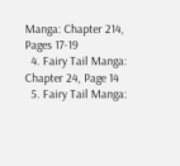Manga: Chapter 214, Pages 17-19
  4. Fairy Tail Manga: Chapter 24, Page 14
  5. Fairy Tail Manga: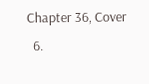Chapter 36, Cover
  6.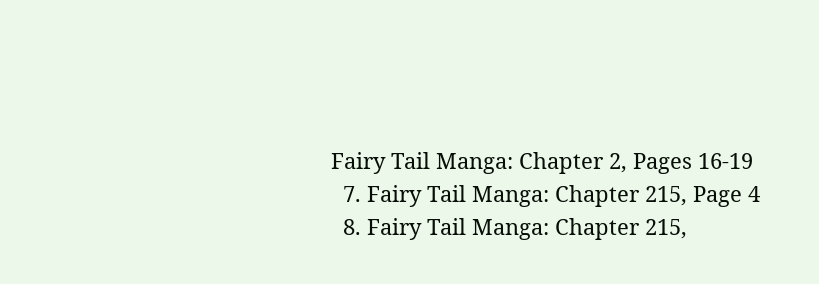Fairy Tail Manga: Chapter 2, Pages 16-19
  7. Fairy Tail Manga: Chapter 215, Page 4
  8. Fairy Tail Manga: Chapter 215,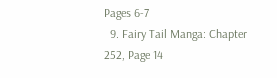Pages 6-7
  9. Fairy Tail Manga: Chapter 252, Page 14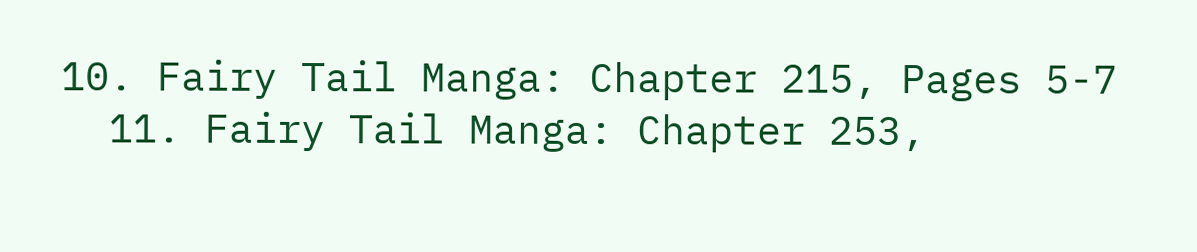10. Fairy Tail Manga: Chapter 215, Pages 5-7
  11. Fairy Tail Manga: Chapter 253,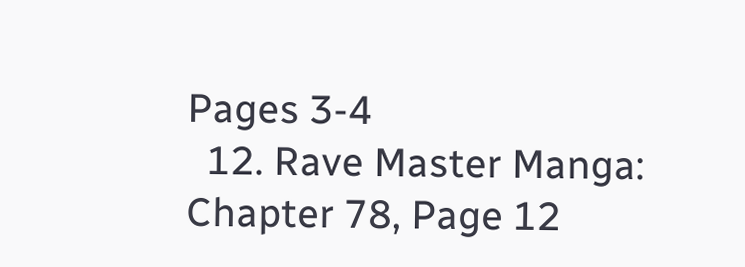Pages 3-4
  12. Rave Master Manga: Chapter 78, Page 12